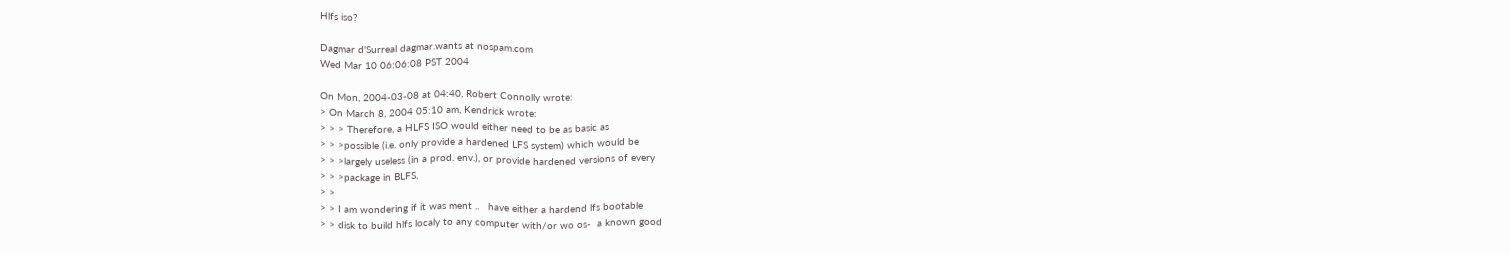Hlfs iso?

Dagmar d'Surreal dagmar.wants at nospam.com
Wed Mar 10 06:06:08 PST 2004

On Mon, 2004-03-08 at 04:40, Robert Connolly wrote:
> On March 8, 2004 05:10 am, Kendrick wrote:
> > > Therefore, a HLFS ISO would either need to be as basic as
> > >possible (i.e. only provide a hardened LFS system) which would be
> > >largely useless (in a prod. env.), or provide hardened versions of every
> > >package in BLFS,
> >
> > I am wondering if it was ment ..   have either a hardend lfs bootable
> > disk to build hlfs localy to any computer with/or wo os-  a known good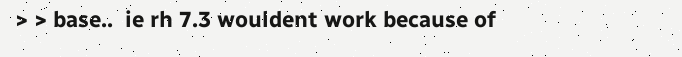> > base..  ie rh 7.3 wouldent work because of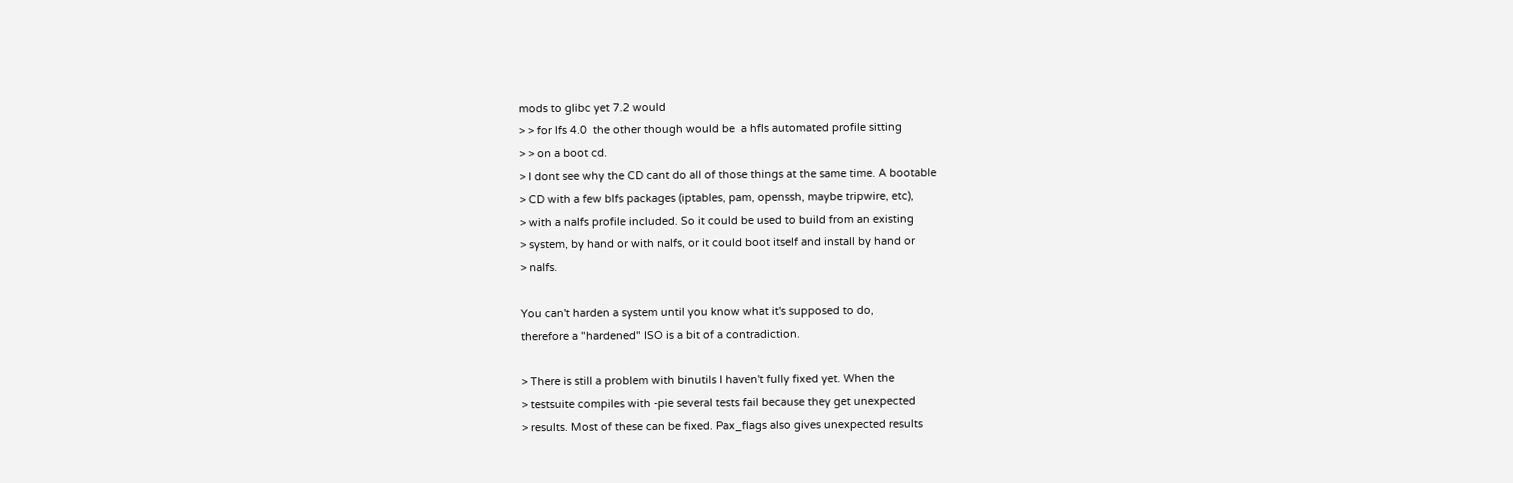mods to glibc yet 7.2 would
> > for lfs 4.0  the other though would be  a hfls automated profile sitting
> > on a boot cd.
> I dont see why the CD cant do all of those things at the same time. A bootable
> CD with a few blfs packages (iptables, pam, openssh, maybe tripwire, etc),
> with a nalfs profile included. So it could be used to build from an existing
> system, by hand or with nalfs, or it could boot itself and install by hand or
> nalfs.

You can't harden a system until you know what it's supposed to do,
therefore a "hardened" ISO is a bit of a contradiction.

> There is still a problem with binutils I haven't fully fixed yet. When the
> testsuite compiles with -pie several tests fail because they get unexpected
> results. Most of these can be fixed. Pax_flags also gives unexpected results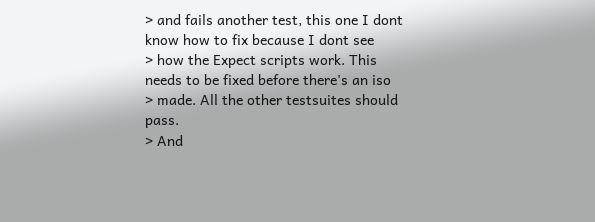> and fails another test, this one I dont know how to fix because I dont see
> how the Expect scripts work. This needs to be fixed before there's an iso
> made. All the other testsuites should pass.
> And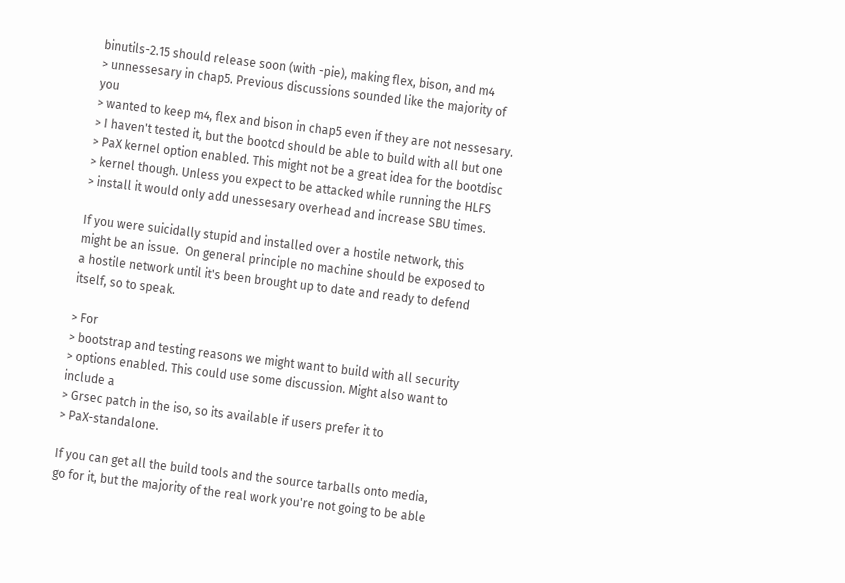binutils-2.15 should release soon (with -pie), making flex, bison, and m4
> unnessesary in chap5. Previous discussions sounded like the majority of you
> wanted to keep m4, flex and bison in chap5 even if they are not nessesary.
> I haven't tested it, but the bootcd should be able to build with all but one
> PaX kernel option enabled. This might not be a great idea for the bootdisc
> kernel though. Unless you expect to be attacked while running the HLFS
> install it would only add unessesary overhead and increase SBU times.

If you were suicidally stupid and installed over a hostile network, this
might be an issue.  On general principle no machine should be exposed to
a hostile network until it's been brought up to date and ready to defend
itself, so to speak.

> For
> bootstrap and testing reasons we might want to build with all security
> options enabled. This could use some discussion. Might also want to include a
> Grsec patch in the iso, so its available if users prefer it to
> PaX-standalone.

If you can get all the build tools and the source tarballs onto media,
go for it, but the majority of the real work you're not going to be able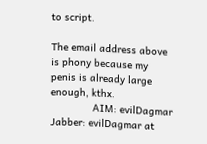to script.

The email address above is phony because my penis is already large enough, kthx.
              AIM: evilDagmar  Jabber: evilDagmar at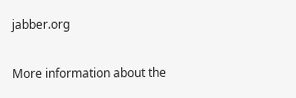jabber.org

More information about the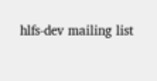hlfs-dev mailing list